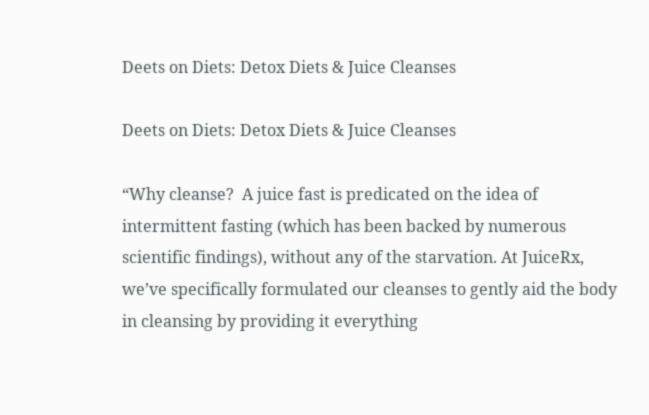Deets on Diets: Detox Diets & Juice Cleanses

Deets on Diets: Detox Diets & Juice Cleanses

“Why cleanse?  A juice fast is predicated on the idea of intermittent fasting (which has been backed by numerous scientific findings), without any of the starvation. At JuiceRx, we’ve specifically formulated our cleanses to gently aid the body in cleansing by providing it everything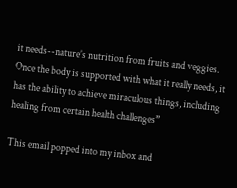it needs--nature’s nutrition from fruits and veggies.  Once the body is supported with what it really needs, it has the ability to achieve miraculous things, including healing from certain health challenges”

This email popped into my inbox and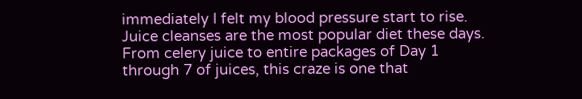immediately I felt my blood pressure start to rise. Juice cleanses are the most popular diet these days. From celery juice to entire packages of Day 1 through 7 of juices, this craze is one that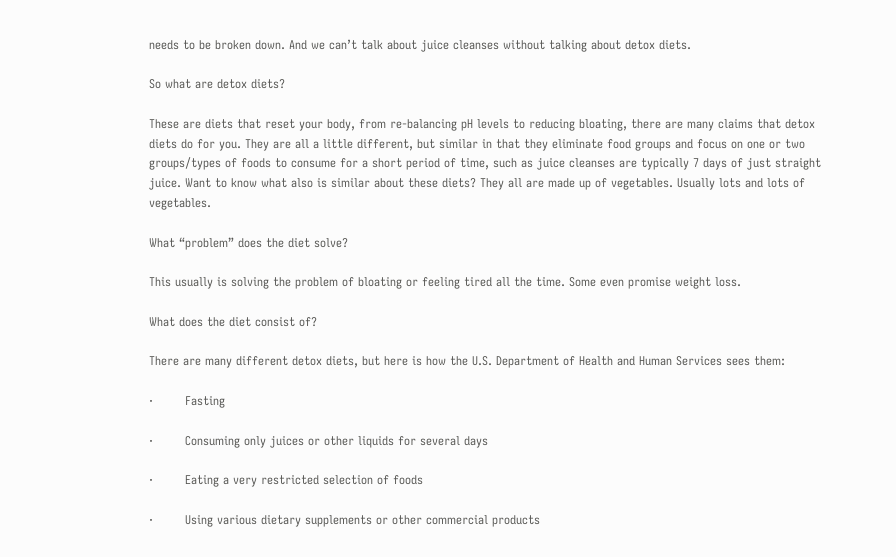needs to be broken down. And we can’t talk about juice cleanses without talking about detox diets.

So what are detox diets?

These are diets that reset your body, from re-balancing pH levels to reducing bloating, there are many claims that detox diets do for you. They are all a little different, but similar in that they eliminate food groups and focus on one or two groups/types of foods to consume for a short period of time, such as juice cleanses are typically 7 days of just straight juice. Want to know what also is similar about these diets? They all are made up of vegetables. Usually lots and lots of vegetables.

What “problem” does the diet solve?

This usually is solving the problem of bloating or feeling tired all the time. Some even promise weight loss.

What does the diet consist of?

There are many different detox diets, but here is how the U.S. Department of Health and Human Services sees them:

·        Fasting

·        Consuming only juices or other liquids for several days

·        Eating a very restricted selection of foods

·        Using various dietary supplements or other commercial products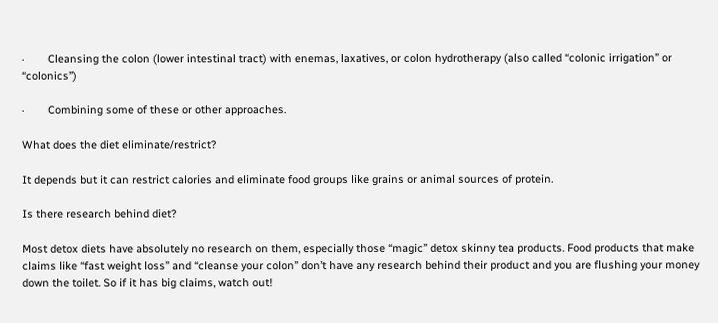·        Cleansing the colon (lower intestinal tract) with enemas, laxatives, or colon hydrotherapy (also called “colonic irrigation” or “colonics”)

·        Combining some of these or other approaches.

What does the diet eliminate/restrict?

It depends but it can restrict calories and eliminate food groups like grains or animal sources of protein.

Is there research behind diet?

Most detox diets have absolutely no research on them, especially those “magic” detox skinny tea products. Food products that make claims like “fast weight loss” and “cleanse your colon” don’t have any research behind their product and you are flushing your money down the toilet. So if it has big claims, watch out!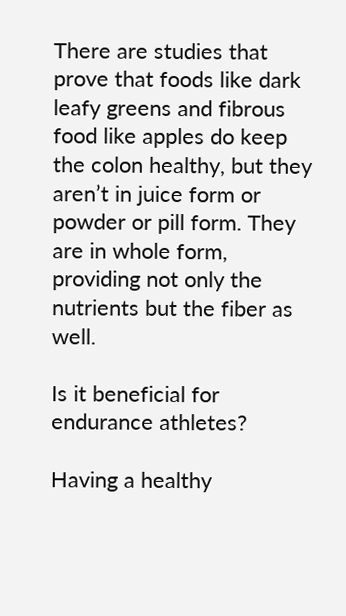There are studies that prove that foods like dark leafy greens and fibrous food like apples do keep the colon healthy, but they aren’t in juice form or powder or pill form. They are in whole form, providing not only the nutrients but the fiber as well.

Is it beneficial for endurance athletes?

Having a healthy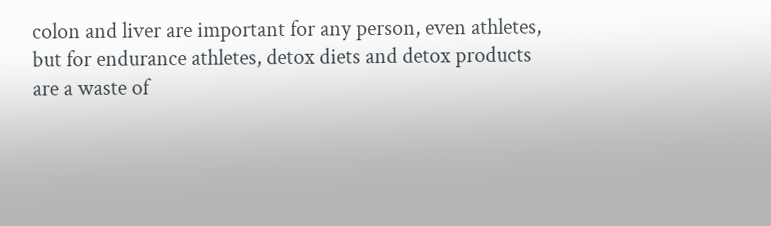colon and liver are important for any person, even athletes, but for endurance athletes, detox diets and detox products are a waste of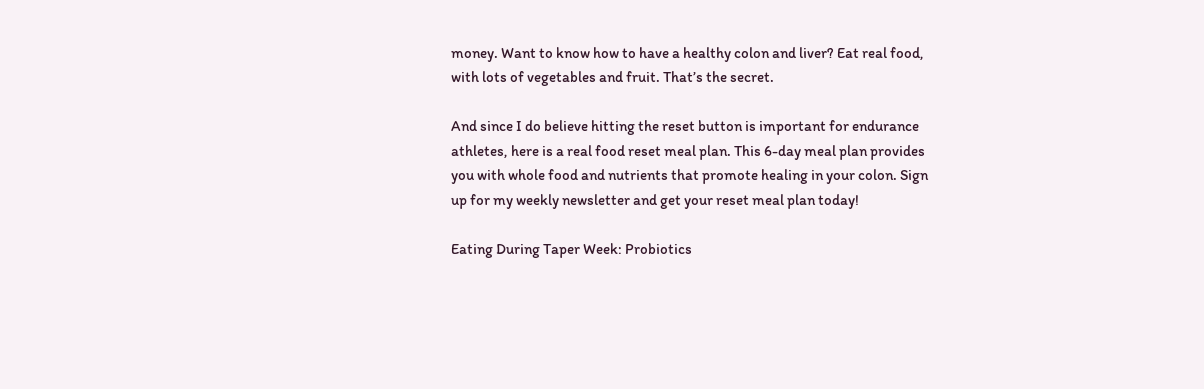money. Want to know how to have a healthy colon and liver? Eat real food, with lots of vegetables and fruit. That’s the secret.

And since I do believe hitting the reset button is important for endurance athletes, here is a real food reset meal plan. This 6-day meal plan provides you with whole food and nutrients that promote healing in your colon. Sign up for my weekly newsletter and get your reset meal plan today!

Eating During Taper Week: Probiotics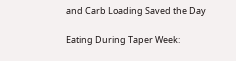and Carb Loading Saved the Day

Eating During Taper Week: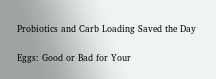Probiotics and Carb Loading Saved the Day

Eggs: Good or Bad for Your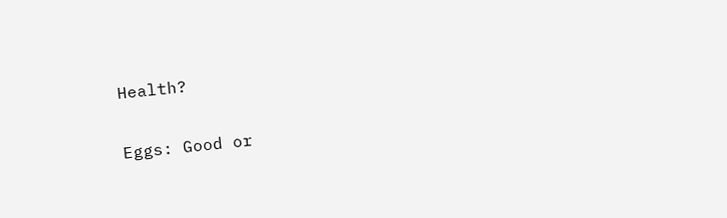Health?

Eggs: Good or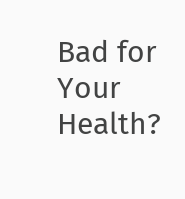Bad for Your Health?